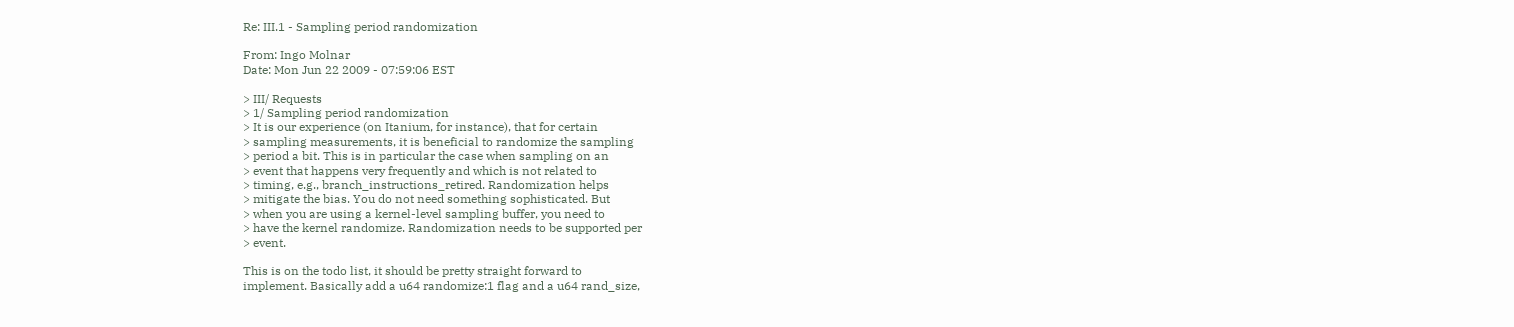Re: III.1 - Sampling period randomization

From: Ingo Molnar
Date: Mon Jun 22 2009 - 07:59:06 EST

> III/ Requests
> 1/ Sampling period randomization
> It is our experience (on Itanium, for instance), that for certain
> sampling measurements, it is beneficial to randomize the sampling
> period a bit. This is in particular the case when sampling on an
> event that happens very frequently and which is not related to
> timing, e.g., branch_instructions_retired. Randomization helps
> mitigate the bias. You do not need something sophisticated. But
> when you are using a kernel-level sampling buffer, you need to
> have the kernel randomize. Randomization needs to be supported per
> event.

This is on the todo list, it should be pretty straight forward to
implement. Basically add a u64 randomize:1 flag and a u64 rand_size,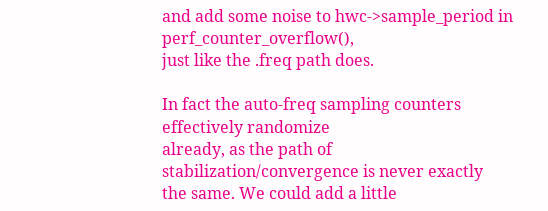and add some noise to hwc->sample_period in perf_counter_overflow(),
just like the .freq path does.

In fact the auto-freq sampling counters effectively randomize
already, as the path of stabilization/convergence is never exactly
the same. We could add a little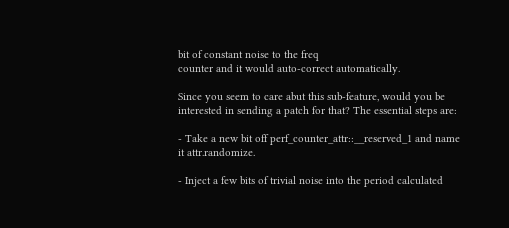bit of constant noise to the freq
counter and it would auto-correct automatically.

Since you seem to care abut this sub-feature, would you be
interested in sending a patch for that? The essential steps are:

- Take a new bit off perf_counter_attr::__reserved_1 and name
it attr.randomize.

- Inject a few bits of trivial noise into the period calculated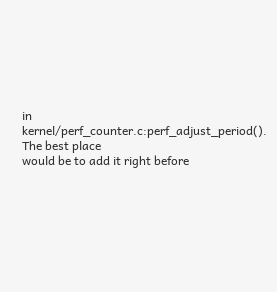in kernel/perf_counter.c:perf_adjust_period(). The best place
would be to add it right before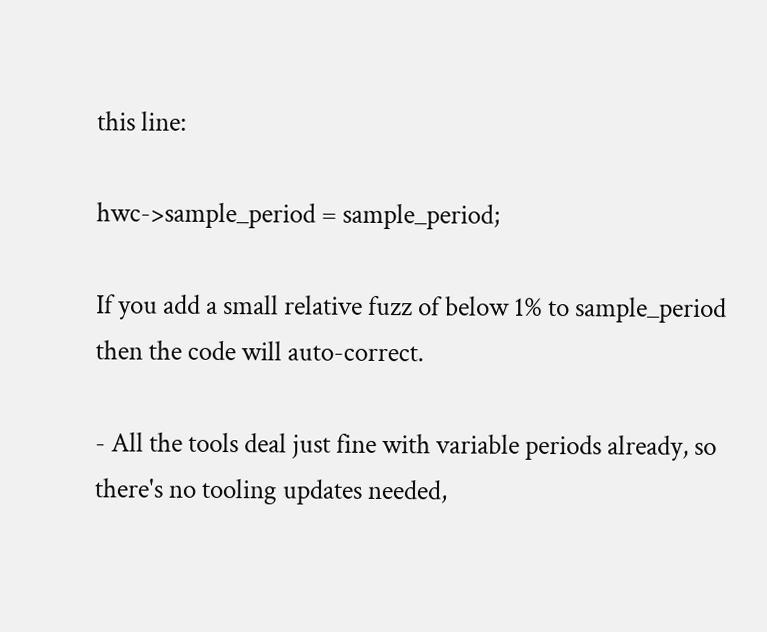this line:

hwc->sample_period = sample_period;

If you add a small relative fuzz of below 1% to sample_period
then the code will auto-correct.

- All the tools deal just fine with variable periods already, so
there's no tooling updates needed,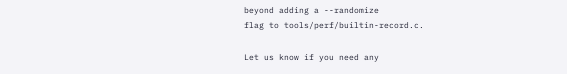beyond adding a --randomize
flag to tools/perf/builtin-record.c.

Let us know if you need any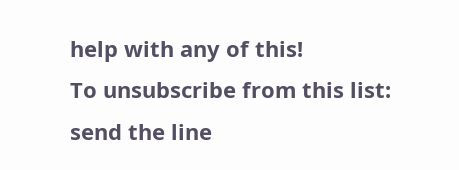help with any of this!
To unsubscribe from this list: send the line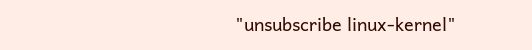"unsubscribe linux-kernel"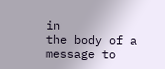in
the body of a message to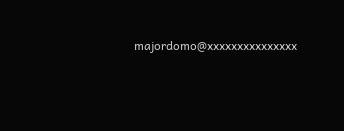majordomo@xxxxxxxxxxxxxxx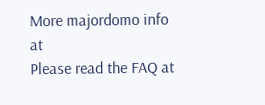More majordomo info at
Please read the FAQ at